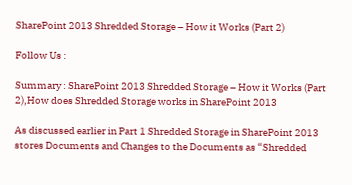SharePoint 2013 Shredded Storage – How it Works (Part 2)

Follow Us :

Summary : SharePoint 2013 Shredded Storage – How it Works (Part 2),How does Shredded Storage works in SharePoint 2013

As discussed earlier in Part 1 Shredded Storage in SharePoint 2013 stores Documents and Changes to the Documents as “Shredded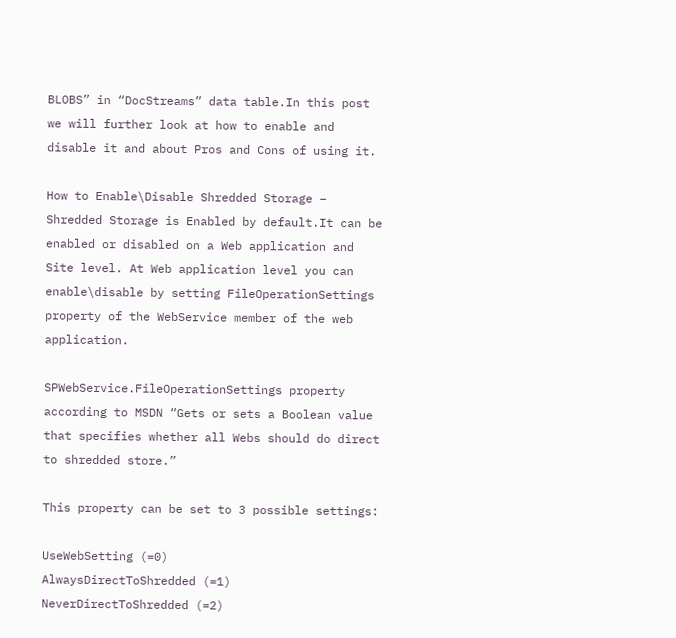BLOBS” in “DocStreams” data table.In this post we will further look at how to enable and disable it and about Pros and Cons of using it.

How to Enable\Disable Shredded Storage – Shredded Storage is Enabled by default.It can be enabled or disabled on a Web application and Site level. At Web application level you can enable\disable by setting FileOperationSettings property of the WebService member of the web application.

SPWebService.FileOperationSettings property according to MSDN “Gets or sets a Boolean value that specifies whether all Webs should do direct to shredded store.”

This property can be set to 3 possible settings:

UseWebSetting (=0)
AlwaysDirectToShredded (=1)
NeverDirectToShredded (=2)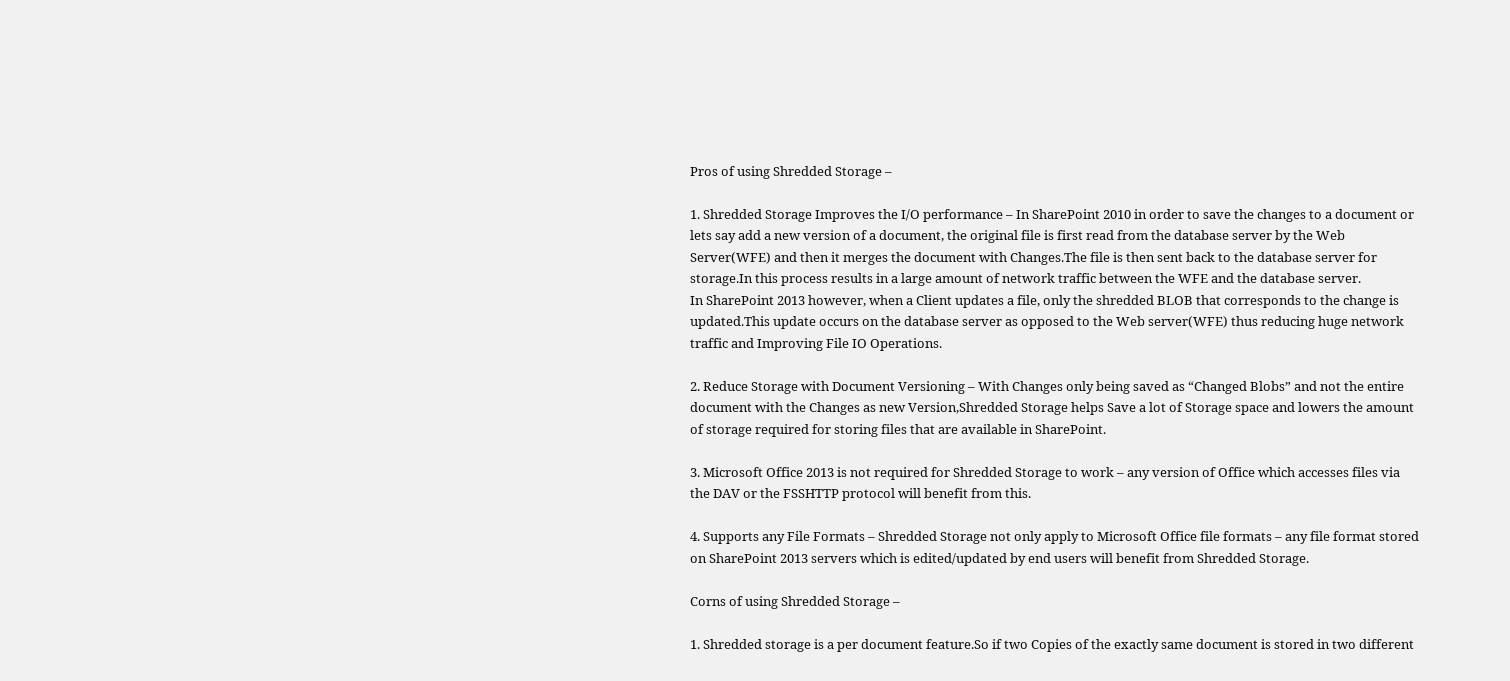Pros of using Shredded Storage –

1. Shredded Storage Improves the I/O performance – In SharePoint 2010 in order to save the changes to a document or lets say add a new version of a document, the original file is first read from the database server by the Web Server(WFE) and then it merges the document with Changes.The file is then sent back to the database server for storage.In this process results in a large amount of network traffic between the WFE and the database server.
In SharePoint 2013 however, when a Client updates a file, only the shredded BLOB that corresponds to the change is updated.This update occurs on the database server as opposed to the Web server(WFE) thus reducing huge network traffic and Improving File IO Operations.

2. Reduce Storage with Document Versioning – With Changes only being saved as “Changed Blobs” and not the entire document with the Changes as new Version,Shredded Storage helps Save a lot of Storage space and lowers the amount of storage required for storing files that are available in SharePoint.

3. Microsoft Office 2013 is not required for Shredded Storage to work – any version of Office which accesses files via the DAV or the FSSHTTP protocol will benefit from this.

4. Supports any File Formats – Shredded Storage not only apply to Microsoft Office file formats – any file format stored on SharePoint 2013 servers which is edited/updated by end users will benefit from Shredded Storage.

Corns of using Shredded Storage –

1. Shredded storage is a per document feature.So if two Copies of the exactly same document is stored in two different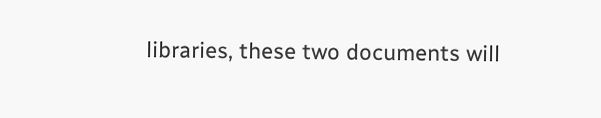libraries, these two documents will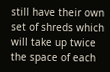still have their own set of shreds which will take up twice the space of each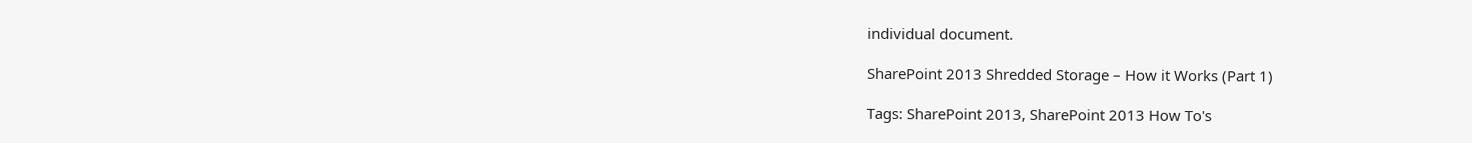individual document.

SharePoint 2013 Shredded Storage – How it Works (Part 1)

Tags: SharePoint 2013, SharePoint 2013 How To's